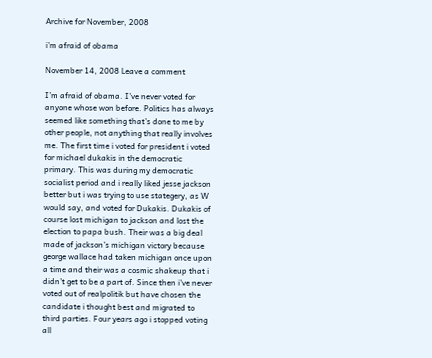Archive for November, 2008

i’m afraid of obama

November 14, 2008 Leave a comment

I’m afraid of obama. I’ve never voted for anyone whose won before. Politics has always seemed like something that’s done to me by other people, not anything that really involves me. The first time i voted for president i voted for michael dukakis in the democratic primary. This was during my democratic socialist period and i really liked jesse jackson better but i was trying to use stategery, as W would say, and voted for Dukakis. Dukakis of course lost michigan to jackson and lost the election to papa bush. Their was a big deal made of jackson’s michigan victory because george wallace had taken michigan once upon a time and their was a cosmic shakeup that i didn’t get to be a part of. Since then i’ve never voted out of realpolitik but have chosen the candidate i thought best and migrated to third parties. Four years ago i stopped voting all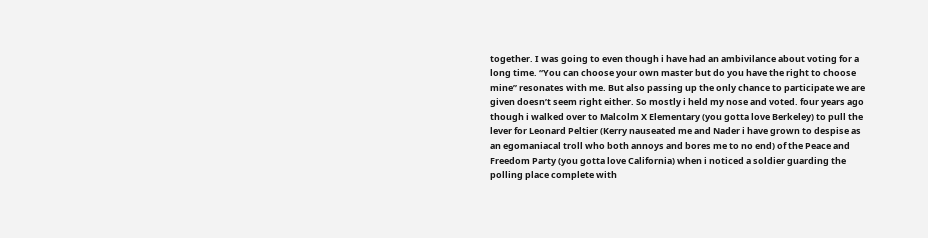together. I was going to even though i have had an ambivilance about voting for a long time. “You can choose your own master but do you have the right to choose mine” resonates with me. But also passing up the only chance to participate we are given doesn’t seem right either. So mostly i held my nose and voted. four years ago though i walked over to Malcolm X Elementary (you gotta love Berkeley) to pull the lever for Leonard Peltier (Kerry nauseated me and Nader i have grown to despise as an egomaniacal troll who both annoys and bores me to no end) of the Peace and Freedom Party (you gotta love California) when i noticed a soldier guarding the polling place complete with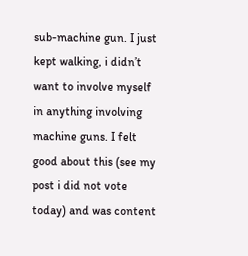sub-machine gun. I just kept walking, i didn’t want to involve myself in anything involving machine guns. I felt good about this (see my post i did not vote today) and was content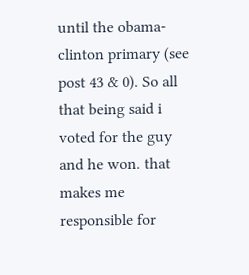until the obama-clinton primary (see post 43 & 0). So all that being said i voted for the guy and he won. that makes me responsible for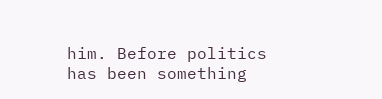him. Before politics has been something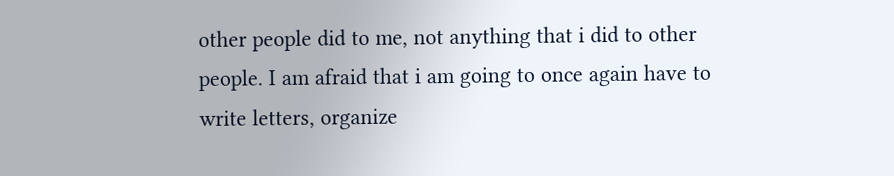other people did to me, not anything that i did to other people. I am afraid that i am going to once again have to write letters, organize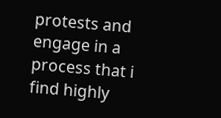protests and engage in a process that i find highly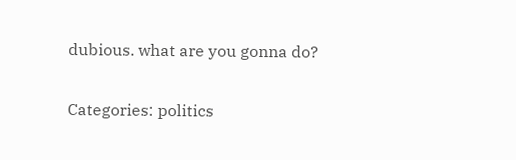dubious. what are you gonna do?

Categories: politics